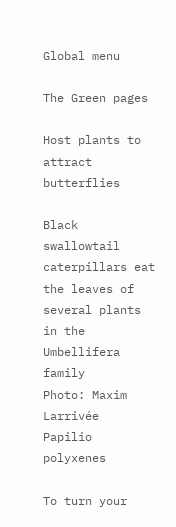Global menu

The Green pages

Host plants to attract butterflies

Black swallowtail caterpillars eat the leaves of several plants in the Umbellifera family
Photo: Maxim Larrivée
Papilio polyxenes

To turn your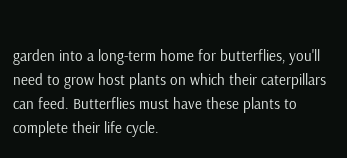garden into a long-term home for butterflies, you'll need to grow host plants on which their caterpillars can feed. Butterflies must have these plants to complete their life cycle.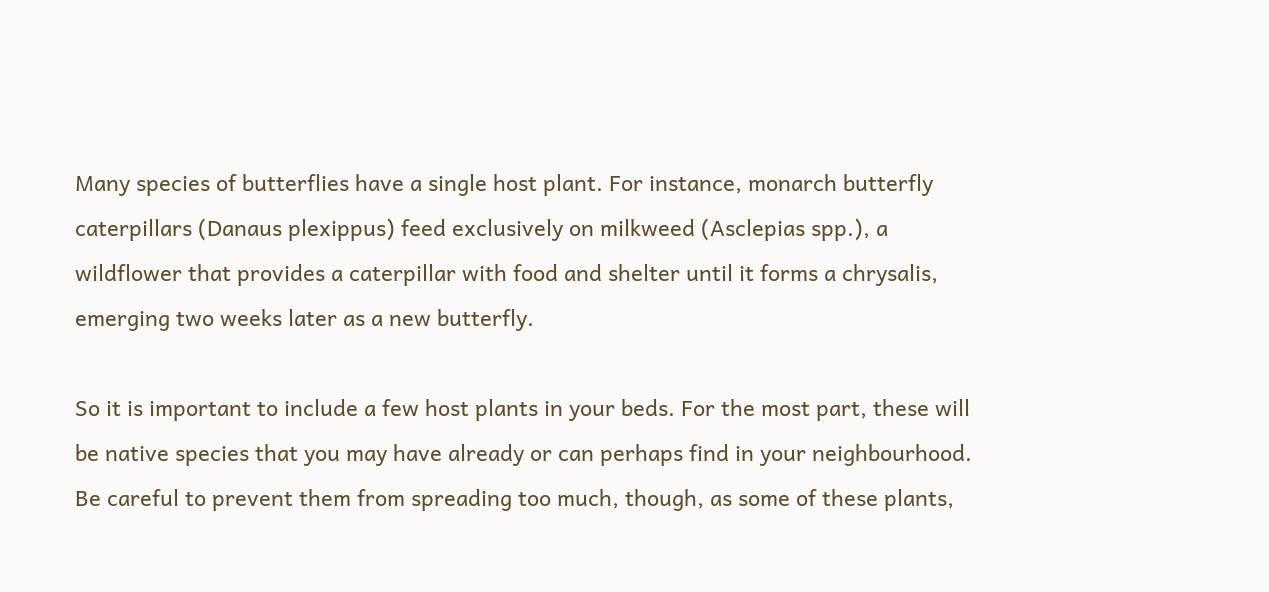Many species of butterflies have a single host plant. For instance, monarch butterfly caterpillars (Danaus plexippus) feed exclusively on milkweed (Asclepias spp.), a wildflower that provides a caterpillar with food and shelter until it forms a chrysalis, emerging two weeks later as a new butterfly.

So it is important to include a few host plants in your beds. For the most part, these will be native species that you may have already or can perhaps find in your neighbourhood. Be careful to prevent them from spreading too much, though, as some of these plants,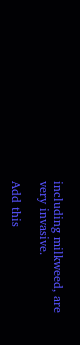including milkweed, are very invasive.

Add this